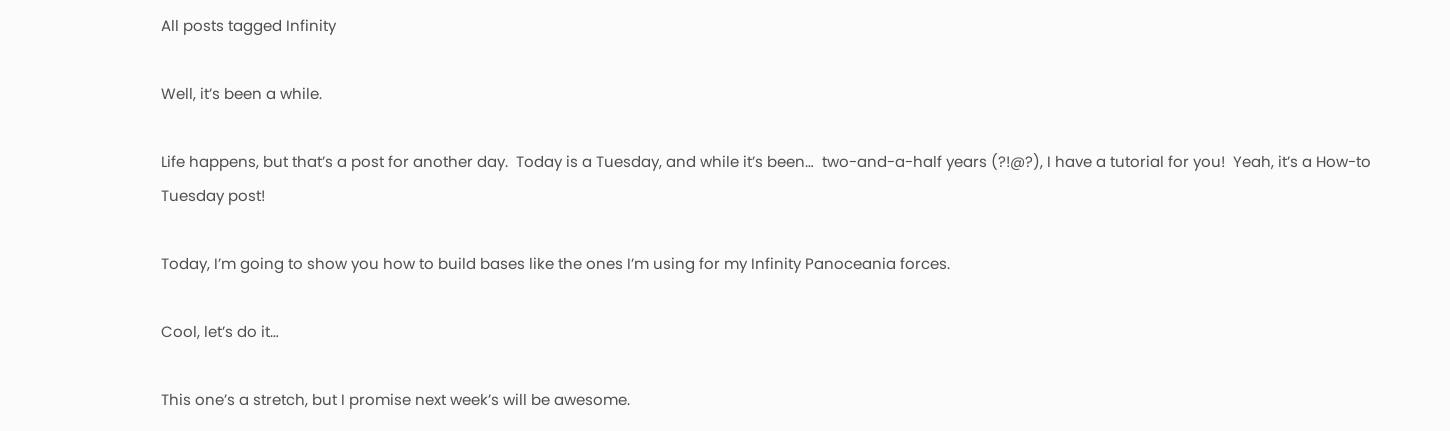All posts tagged Infinity

Well, it’s been a while.

Life happens, but that’s a post for another day.  Today is a Tuesday, and while it’s been…  two-and-a-half years (?!@?), I have a tutorial for you!  Yeah, it’s a How-to Tuesday post!

Today, I’m going to show you how to build bases like the ones I’m using for my Infinity Panoceania forces.

Cool, let’s do it…

This one’s a stretch, but I promise next week’s will be awesome.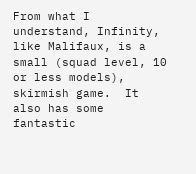From what I understand, Infinity, like Malifaux, is a small (squad level, 10 or less models), skirmish game.  It also has some fantastic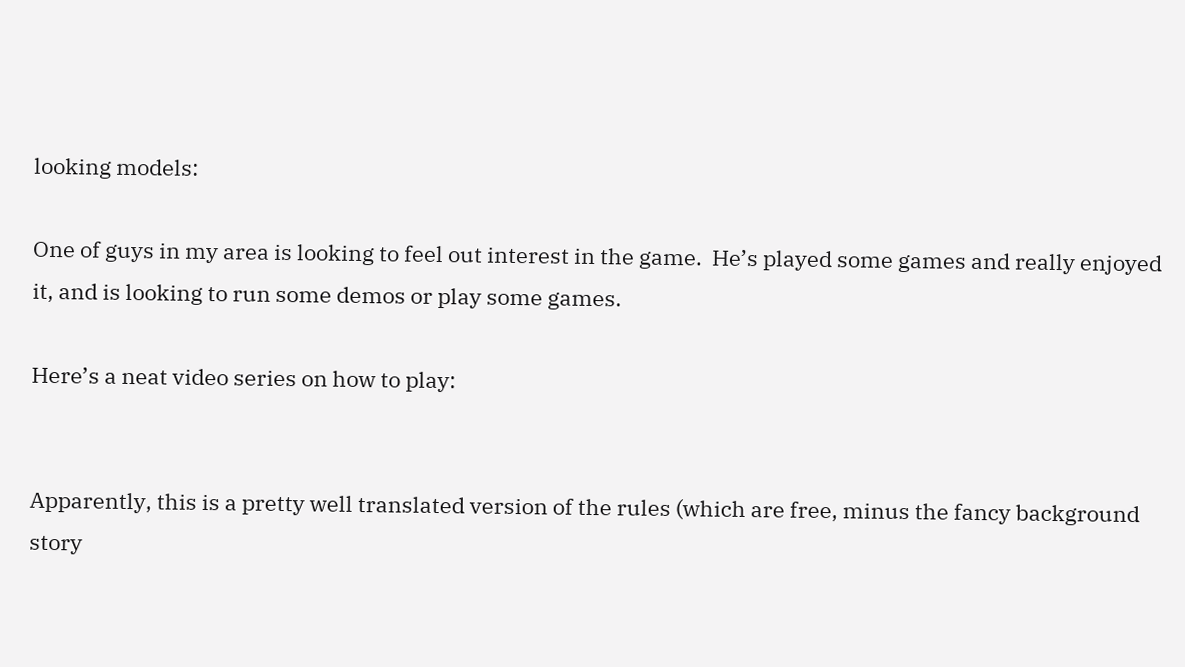looking models:

One of guys in my area is looking to feel out interest in the game.  He’s played some games and really enjoyed it, and is looking to run some demos or play some games.

Here’s a neat video series on how to play:


Apparently, this is a pretty well translated version of the rules (which are free, minus the fancy background story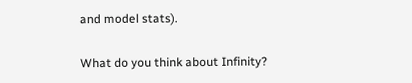and model stats).

What do you think about Infinity?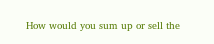How would you sum up or sell the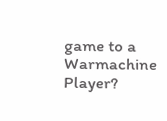game to a Warmachine Player?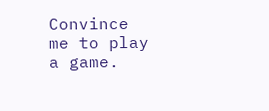Convince me to play a game.